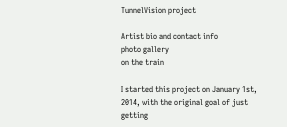TunnelVision project

Artist bio and contact info
photo gallery
on the train

I started this project on January 1st, 2014, with the original goal of just getting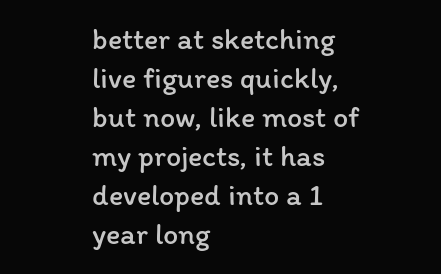better at sketching live figures quickly, but now, like most of my projects, it has developed into a 1 year long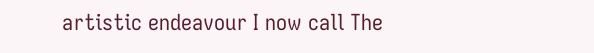artistic endeavour I now call The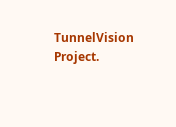TunnelVision Project.